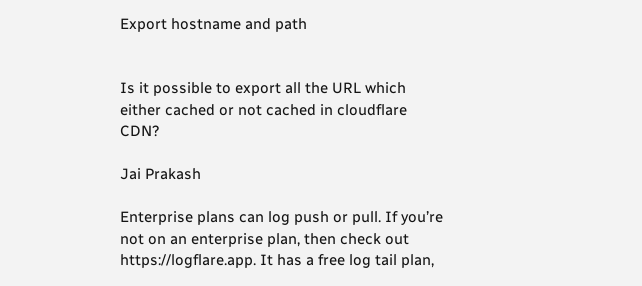Export hostname and path


Is it possible to export all the URL which either cached or not cached in cloudflare CDN?

Jai Prakash

Enterprise plans can log push or pull. If you’re not on an enterprise plan, then check out https://logflare.app. It has a free log tail plan,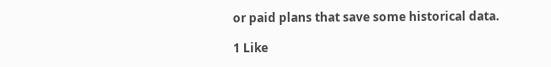or paid plans that save some historical data.

1 Like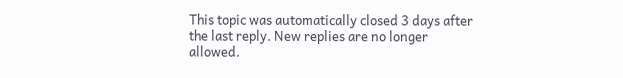This topic was automatically closed 3 days after the last reply. New replies are no longer allowed.